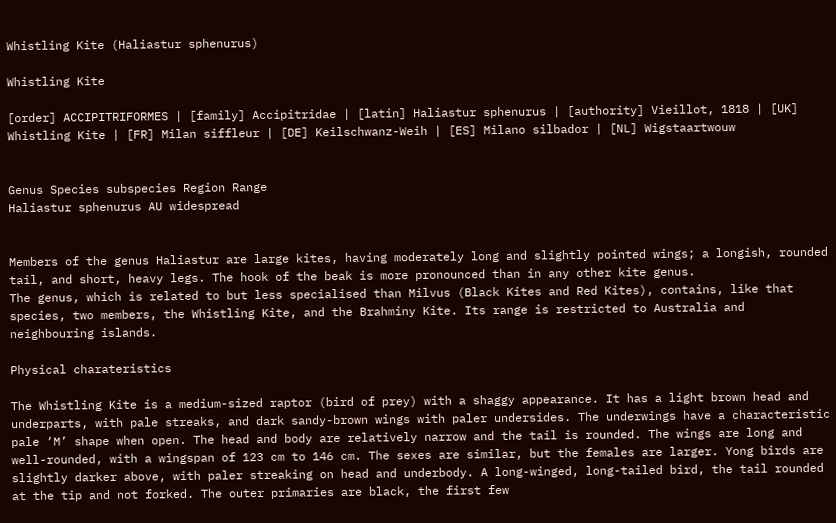Whistling Kite (Haliastur sphenurus)

Whistling Kite

[order] ACCIPITRIFORMES | [family] Accipitridae | [latin] Haliastur sphenurus | [authority] Vieillot, 1818 | [UK] Whistling Kite | [FR] Milan siffleur | [DE] Keilschwanz-Weih | [ES] Milano silbador | [NL] Wigstaartwouw


Genus Species subspecies Region Range
Haliastur sphenurus AU widespread


Members of the genus Haliastur are large kites, having moderately long and slightly pointed wings; a longish, rounded tail, and short, heavy legs. The hook of the beak is more pronounced than in any other kite genus.
The genus, which is related to but less specialised than Milvus (Black Kites and Red Kites), contains, like that species, two members, the Whistling Kite, and the Brahminy Kite. Its range is restricted to Australia and neighbouring islands.

Physical charateristics

The Whistling Kite is a medium-sized raptor (bird of prey) with a shaggy appearance. It has a light brown head and underparts, with pale streaks, and dark sandy-brown wings with paler undersides. The underwings have a characteristic pale ‘M’ shape when open. The head and body are relatively narrow and the tail is rounded. The wings are long and well-rounded, with a wingspan of 123 cm to 146 cm. The sexes are similar, but the females are larger. Yong birds are slightly darker above, with paler streaking on head and underbody. A long-winged, long-tailed bird, the tail rounded at the tip and not forked. The outer primaries are black, the first few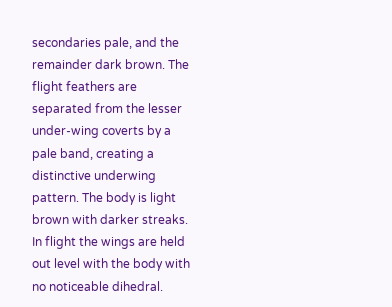secondaries pale, and the remainder dark brown. The flight feathers are separated from the lesser under-wing coverts by a pale band, creating a distinctive underwing pattern. The body is light brown with darker streaks. In flight the wings are held out level with the body with no noticeable dihedral.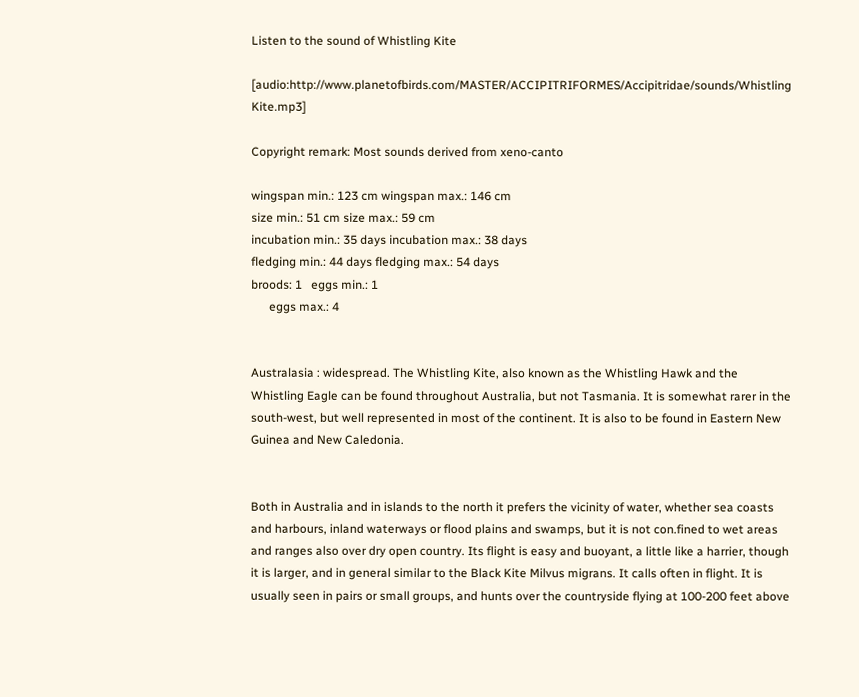Listen to the sound of Whistling Kite

[audio:http://www.planetofbirds.com/MASTER/ACCIPITRIFORMES/Accipitridae/sounds/Whistling Kite.mp3]

Copyright remark: Most sounds derived from xeno-canto

wingspan min.: 123 cm wingspan max.: 146 cm
size min.: 51 cm size max.: 59 cm
incubation min.: 35 days incubation max.: 38 days
fledging min.: 44 days fledging max.: 54 days
broods: 1   eggs min.: 1
      eggs max.: 4


Australasia : widespread. The Whistling Kite, also known as the Whistling Hawk and the Whistling Eagle can be found throughout Australia, but not Tasmania. It is somewhat rarer in the south-west, but well represented in most of the continent. It is also to be found in Eastern New Guinea and New Caledonia.


Both in Australia and in islands to the north it prefers the vicinity of water, whether sea coasts and harbours, inland waterways or flood plains and swamps, but it is not con.fined to wet areas and ranges also over dry open country. Its flight is easy and buoyant, a little like a harrier, though it is larger, and in general similar to the Black Kite Milvus migrans. It calls often in flight. It is usually seen in pairs or small groups, and hunts over the countryside flying at 100-200 feet above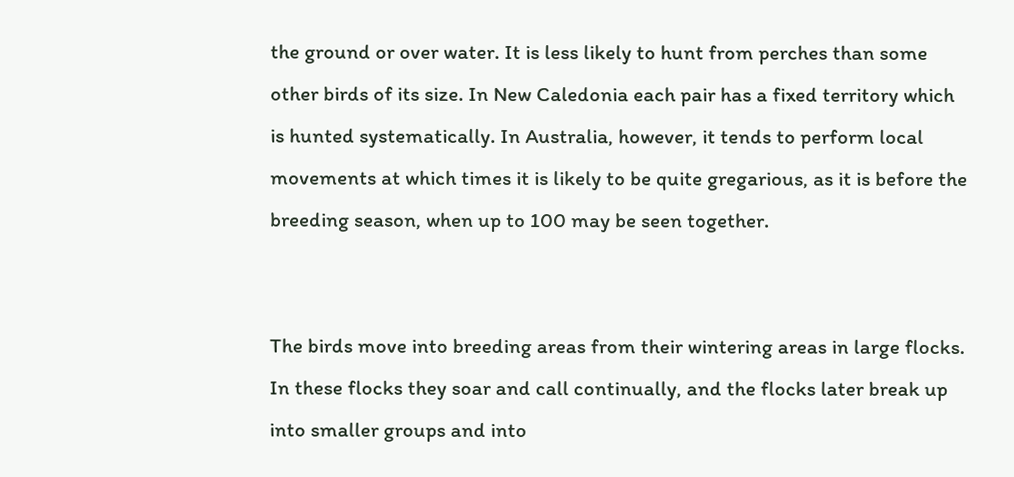the ground or over water. It is less likely to hunt from perches than some other birds of its size. In New Caledonia each pair has a fixed territory which is hunted systematically. In Australia, however, it tends to perform local movements at which times it is likely to be quite gregarious, as it is before the breeding season, when up to 100 may be seen together.


The birds move into breeding areas from their wintering areas in large flocks. In these flocks they soar and call continually, and the flocks later break up into smaller groups and into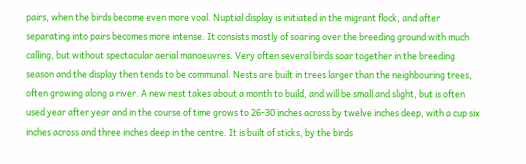pairs, when the birds become even more voal. Nuptial display is initiated in the migrant flock, and after separating into pairs becomes more intense. It consists mostly of soaring over the breeding ground with much calling, but without spectacular aerial manoeuvres. Very often several birds soar together in the breeding season and the display then tends to be communal. Nests are built in trees larger than the neighbouring trees, often growing along a river. A new nest takes about a month to build, and will be small and slight, but is often used year after year and in the course of time grows to 26-30 inches across by twelve inches deep, with a cup six inches across and three inches deep in the centre. It is built of sticks, by the birds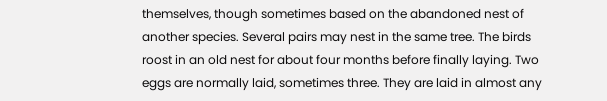themselves, though sometimes based on the abandoned nest of another species. Several pairs may nest in the same tree. The birds roost in an old nest for about four months before finally laying. Two eggs are normally laid, sometimes three. They are laid in almost any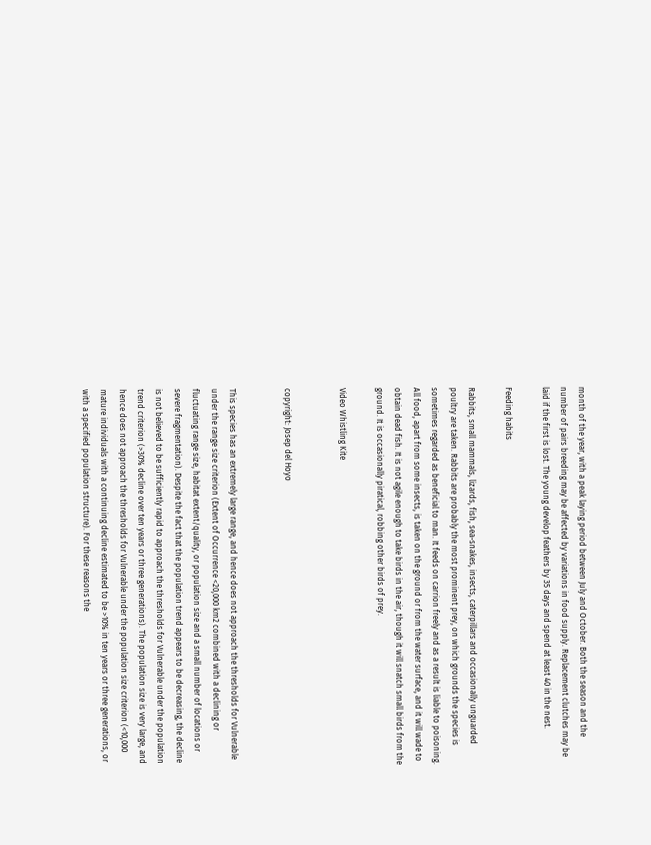month of the year, with a peak laying period between July and October. Both the season and the number of pairs breeding may be affected by variations in food supply. Replacement clutches may be laid if the first is lost. The young develop feathers by 35 days and spend at least 40 in the nest.

Feeding habits

Rabbits, small mammals, lizards, fish, sea-snakes, insects, caterpillars and occasionally unguarded poultry are taken. Rabbits are probably the most prominent prey, on which grounds the species is sometimes regarded as beneficial to man. It feeds on carrion freely and as a result is liable to poisoning. All food, apart from some insects, is taken on the ground or from the water surface, and it will wade to obtain dead fish. It is not agile enough to take birds in the air, though it will snatch small birds from the ground. It is occasionally piratical, robbing other birds of prey.

Video Whistling Kite


copyright: Josep del Hoyo


This species has an extremely large range, and hence does not approach the thresholds for Vulnerable under the range size criterion (Extent of Occurrence <20,000 km2 combined with a declining or fluctuating range size, habitat extent/quality, or population size and a small number of locations or severe fragmentation). Despite the fact that the population trend appears to be decreasing, the decline is not believed to be sufficiently rapid to approach the thresholds for Vulnerable under the population trend criterion (>30% decline over ten years or three generations). The population size is very large, and hence does not approach the thresholds for Vulnerable under the population size criterion (<10,000 mature individuals with a continuing decline estimated to be >10% in ten years or three generations, or with a specified population structure). For these reasons the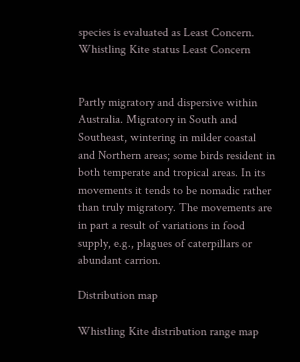species is evaluated as Least Concern.
Whistling Kite status Least Concern


Partly migratory and dispersive within Australia. Migratory in South and Southeast, wintering in milder coastal and Northern areas; some birds resident in both temperate and tropical areas. In its movements it tends to be nomadic rather than truly migratory. The movements are in part a result of variations in food supply, e.g., plagues of caterpillars or abundant carrion.

Distribution map

Whistling Kite distribution range map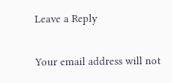Leave a Reply

Your email address will not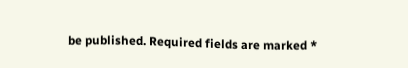be published. Required fields are marked *